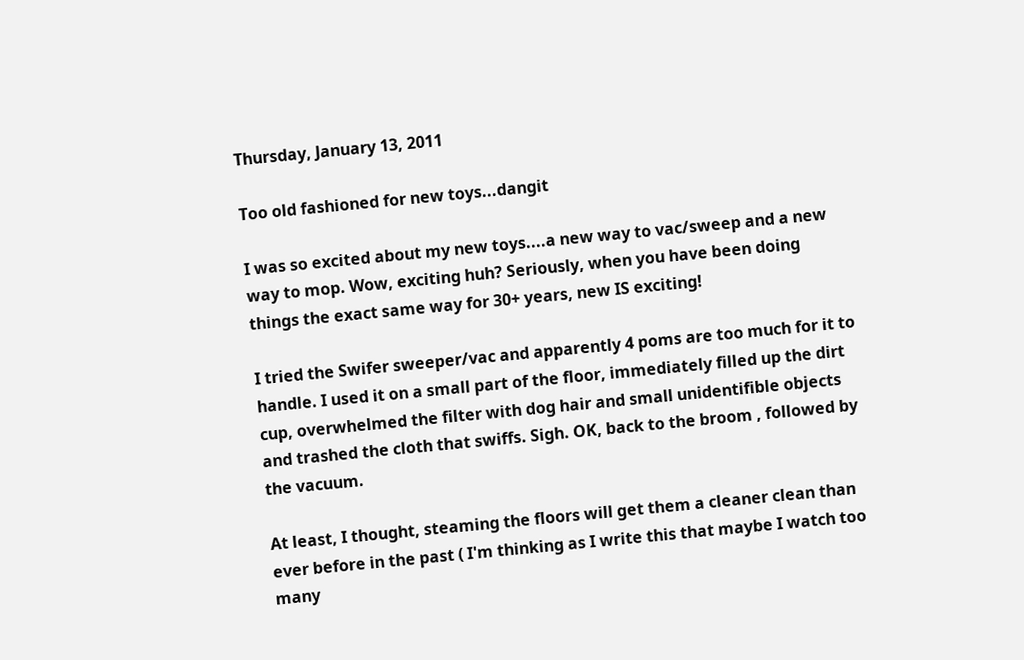Thursday, January 13, 2011

Too old fashioned for new toys...dangit

I was so excited about my new toys....a new way to vac/sweep and a new way to mop. Wow, exciting huh? Seriously, when you have been doing things the exact same way for 30+ years, new IS exciting!

I tried the Swifer sweeper/vac and apparently 4 poms are too much for it to handle. I used it on a small part of the floor, immediately filled up the dirt cup, overwhelmed the filter with dog hair and small unidentifible objects and trashed the cloth that swiffs. Sigh. OK, back to the broom , followed by the vacuum.

At least, I thought, steaming the floors will get them a cleaner clean than ever before in the past ( I'm thinking as I write this that maybe I watch too many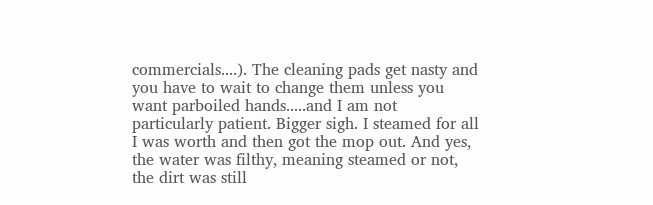commercials....). The cleaning pads get nasty and you have to wait to change them unless you want parboiled hands.....and I am not particularly patient. Bigger sigh. I steamed for all I was worth and then got the mop out. And yes, the water was filthy, meaning steamed or not, the dirt was still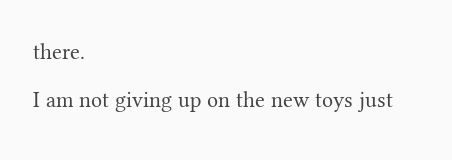there.

I am not giving up on the new toys just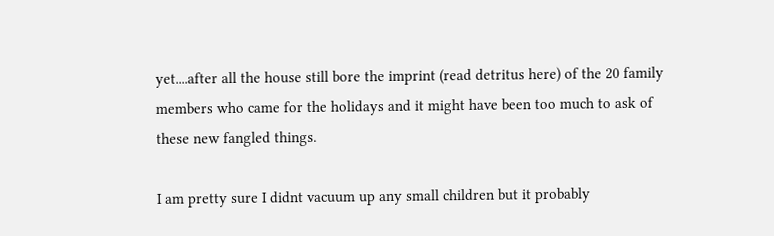yet....after all the house still bore the imprint (read detritus here) of the 20 family members who came for the holidays and it might have been too much to ask of these new fangled things.

I am pretty sure I didnt vacuum up any small children but it probably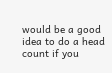would be a good idea to do a head count if you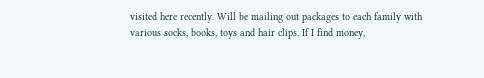visited here recently. Will be mailing out packages to each family with various socks, books, toys and hair clips. If I find money,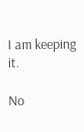I am keeping it.

No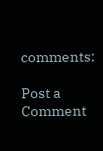comments:

Post a Comment